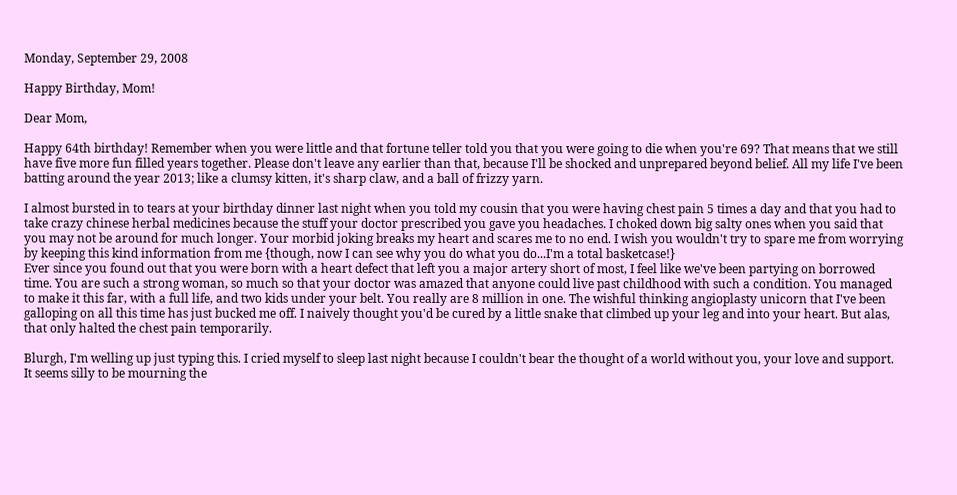Monday, September 29, 2008

Happy Birthday, Mom!

Dear Mom,

Happy 64th birthday! Remember when you were little and that fortune teller told you that you were going to die when you're 69? That means that we still have five more fun filled years together. Please don't leave any earlier than that, because I'll be shocked and unprepared beyond belief. All my life I've been batting around the year 2013; like a clumsy kitten, it's sharp claw, and a ball of frizzy yarn.

I almost bursted in to tears at your birthday dinner last night when you told my cousin that you were having chest pain 5 times a day and that you had to take crazy chinese herbal medicines because the stuff your doctor prescribed you gave you headaches. I choked down big salty ones when you said that you may not be around for much longer. Your morbid joking breaks my heart and scares me to no end. I wish you wouldn't try to spare me from worrying by keeping this kind information from me {though, now I can see why you do what you do...I'm a total basketcase!}
Ever since you found out that you were born with a heart defect that left you a major artery short of most, I feel like we've been partying on borrowed time. You are such a strong woman, so much so that your doctor was amazed that anyone could live past childhood with such a condition. You managed to make it this far, with a full life, and two kids under your belt. You really are 8 million in one. The wishful thinking angioplasty unicorn that I've been galloping on all this time has just bucked me off. I naively thought you'd be cured by a little snake that climbed up your leg and into your heart. But alas, that only halted the chest pain temporarily.

Blurgh, I'm welling up just typing this. I cried myself to sleep last night because I couldn't bear the thought of a world without you, your love and support. It seems silly to be mourning the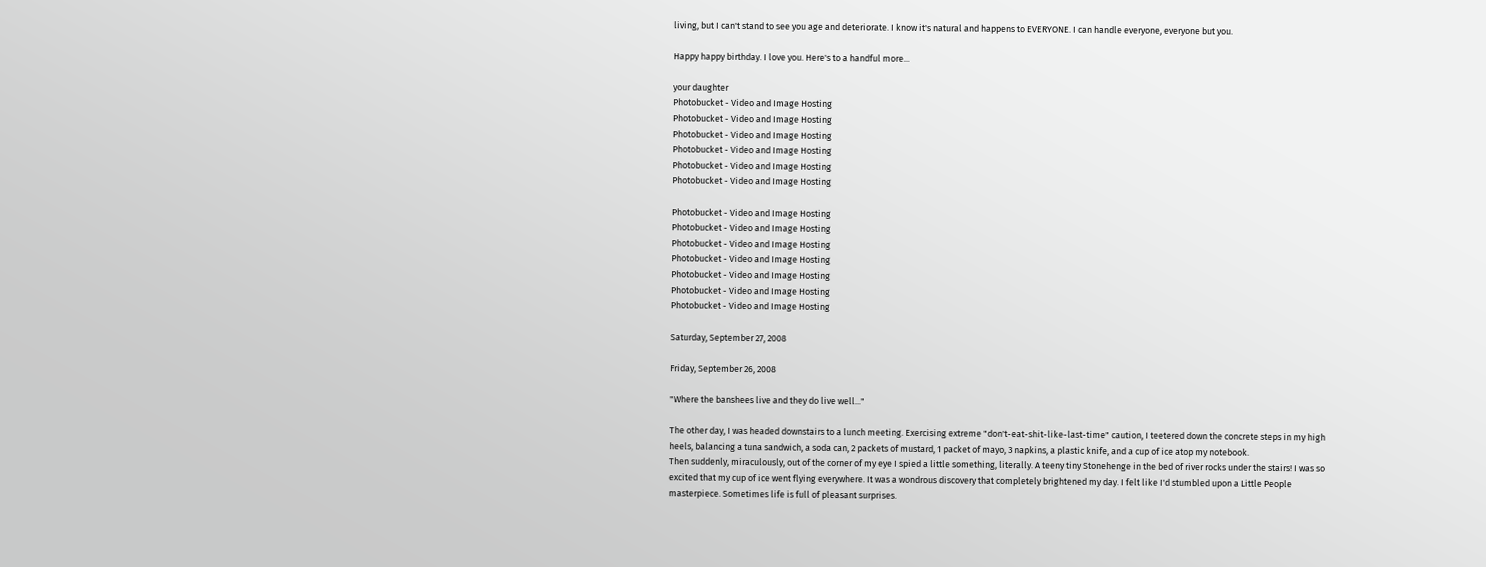living, but I can't stand to see you age and deteriorate. I know it's natural and happens to EVERYONE. I can handle everyone, everyone but you.

Happy happy birthday. I love you. Here's to a handful more...

your daughter
Photobucket - Video and Image Hosting
Photobucket - Video and Image Hosting
Photobucket - Video and Image Hosting
Photobucket - Video and Image Hosting
Photobucket - Video and Image Hosting
Photobucket - Video and Image Hosting

Photobucket - Video and Image Hosting
Photobucket - Video and Image Hosting
Photobucket - Video and Image Hosting
Photobucket - Video and Image Hosting
Photobucket - Video and Image Hosting
Photobucket - Video and Image Hosting
Photobucket - Video and Image Hosting

Saturday, September 27, 2008

Friday, September 26, 2008

"Where the banshees live and they do live well..."

The other day, I was headed downstairs to a lunch meeting. Exercising extreme "don't-eat-shit-like-last-time" caution, I teetered down the concrete steps in my high heels, balancing a tuna sandwich, a soda can, 2 packets of mustard, 1 packet of mayo, 3 napkins, a plastic knife, and a cup of ice atop my notebook.
Then suddenly, miraculously, out of the corner of my eye I spied a little something, literally. A teeny tiny Stonehenge in the bed of river rocks under the stairs! I was so excited that my cup of ice went flying everywhere. It was a wondrous discovery that completely brightened my day. I felt like I'd stumbled upon a Little People masterpiece. Sometimes life is full of pleasant surprises.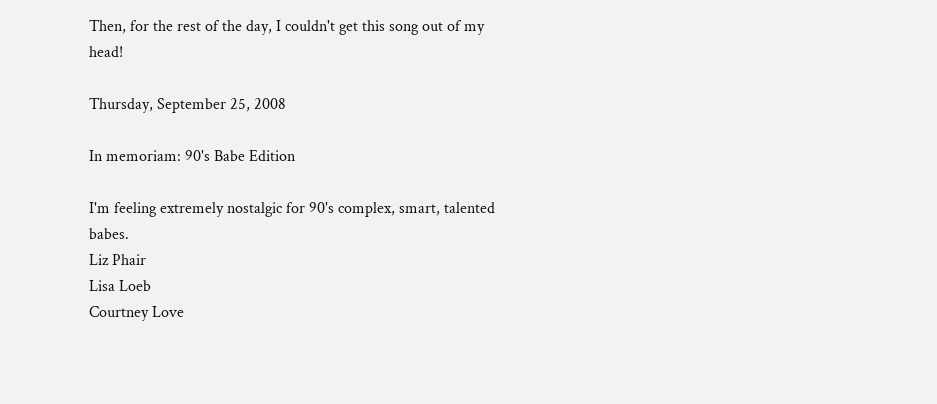Then, for the rest of the day, I couldn't get this song out of my head!

Thursday, September 25, 2008

In memoriam: 90's Babe Edition

I'm feeling extremely nostalgic for 90's complex, smart, talented babes.
Liz Phair
Lisa Loeb
Courtney Love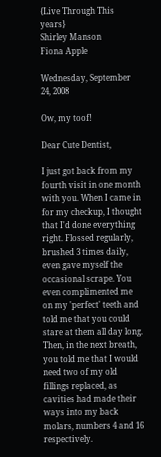{Live Through This years}
Shirley Manson
Fiona Apple

Wednesday, September 24, 2008

Ow, my toof!

Dear Cute Dentist,

I just got back from my fourth visit in one month with you. When I came in for my checkup, I thought that I'd done everything right. Flossed regularly, brushed 3 times daily, even gave myself the occasional scrape. You even complimented me on my 'perfect' teeth and told me that you could stare at them all day long. Then, in the next breath, you told me that I would need two of my old fillings replaced, as cavities had made their ways into my back molars, numbers 4 and 16  respectively.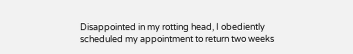Disappointed in my rotting head, I obediently scheduled my appointment to return two weeks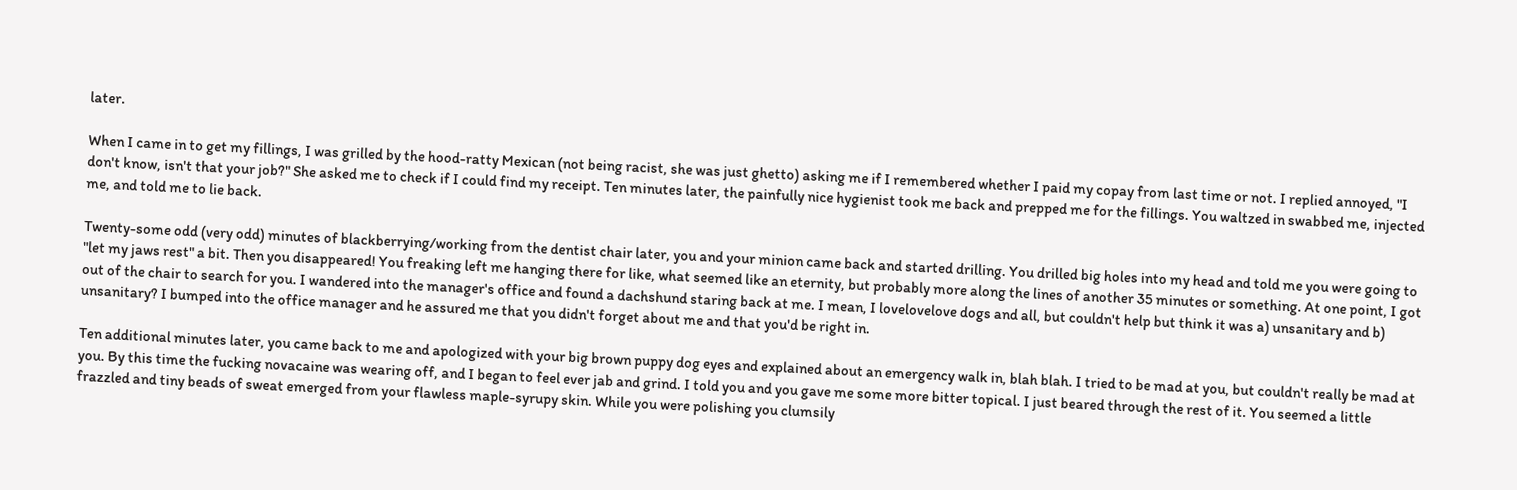later.

When I came in to get my fillings, I was grilled by the hood-ratty Mexican (not being racist, she was just ghetto) asking me if I remembered whether I paid my copay from last time or not. I replied annoyed, "I don't know, isn't that your job?" She asked me to check if I could find my receipt. Ten minutes later, the painfully nice hygienist took me back and prepped me for the fillings. You waltzed in swabbed me, injected me, and told me to lie back.

Twenty-some odd (very odd) minutes of blackberrying/working from the dentist chair later, you and your minion came back and started drilling. You drilled big holes into my head and told me you were going to "let my jaws rest" a bit. Then you disappeared! You freaking left me hanging there for like, what seemed like an eternity, but probably more along the lines of another 35 minutes or something. At one point, I got out of the chair to search for you. I wandered into the manager's office and found a dachshund staring back at me. I mean, I lovelovelove dogs and all, but couldn't help but think it was a) unsanitary and b) unsanitary? I bumped into the office manager and he assured me that you didn't forget about me and that you'd be right in.

Ten additional minutes later, you came back to me and apologized with your big brown puppy dog eyes and explained about an emergency walk in, blah blah. I tried to be mad at you, but couldn't really be mad at you. By this time the fucking novacaine was wearing off, and I began to feel ever jab and grind. I told you and you gave me some more bitter topical. I just beared through the rest of it. You seemed a little frazzled and tiny beads of sweat emerged from your flawless maple-syrupy skin. While you were polishing you clumsily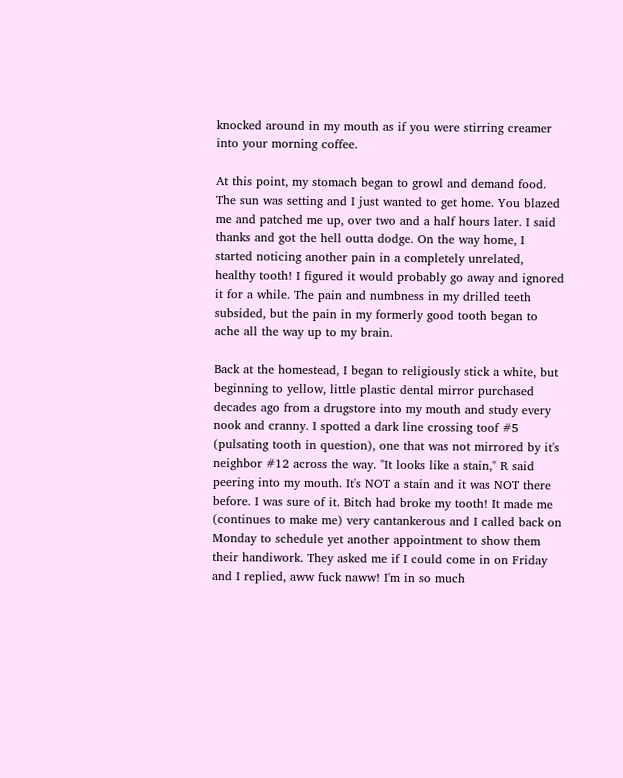knocked around in my mouth as if you were stirring creamer into your morning coffee.

At this point, my stomach began to growl and demand food. The sun was setting and I just wanted to get home. You blazed me and patched me up, over two and a half hours later. I said thanks and got the hell outta dodge. On the way home, I started noticing another pain in a completely unrelated, healthy tooth! I figured it would probably go away and ignored it for a while. The pain and numbness in my drilled teeth subsided, but the pain in my formerly good tooth began to ache all the way up to my brain.

Back at the homestead, I began to religiously stick a white, but beginning to yellow, little plastic dental mirror purchased decades ago from a drugstore into my mouth and study every nook and cranny. I spotted a dark line crossing toof #5 (pulsating tooth in question), one that was not mirrored by it's neighbor #12 across the way. "It looks like a stain," R said peering into my mouth. It's NOT a stain and it was NOT there before. I was sure of it. Bitch had broke my tooth! It made me (continues to make me) very cantankerous and I called back on Monday to schedule yet another appointment to show them their handiwork. They asked me if I could come in on Friday and I replied, aww fuck naww! I'm in so much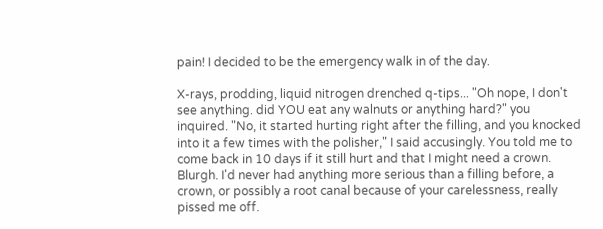pain! I decided to be the emergency walk in of the day.

X-rays, prodding, liquid nitrogen drenched q-tips... "Oh nope, I don't see anything. did YOU eat any walnuts or anything hard?" you inquired. "No, it started hurting right after the filling, and you knocked into it a few times with the polisher," I said accusingly. You told me to come back in 10 days if it still hurt and that I might need a crown. Blurgh. I'd never had anything more serious than a filling before, a crown, or possibly a root canal because of your carelessness, really pissed me off.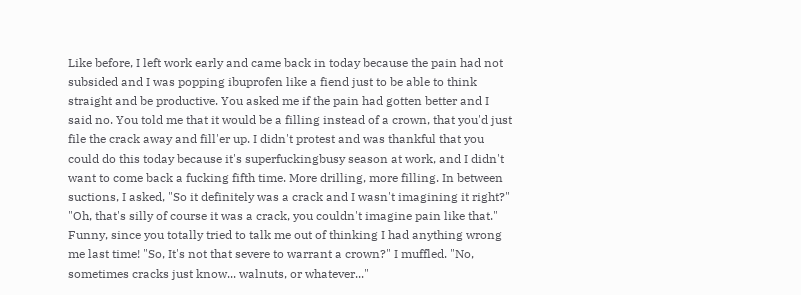Like before, I left work early and came back in today because the pain had not subsided and I was popping ibuprofen like a fiend just to be able to think straight and be productive. You asked me if the pain had gotten better and I said no. You told me that it would be a filling instead of a crown, that you'd just file the crack away and fill'er up. I didn't protest and was thankful that you could do this today because it's superfuckingbusy season at work, and I didn't want to come back a fucking fifth time. More drilling, more filling. In between suctions, I asked, "So it definitely was a crack and I wasn't imagining it right?" "Oh, that's silly of course it was a crack, you couldn't imagine pain like that." Funny, since you totally tried to talk me out of thinking I had anything wrong me last time! "So, It's not that severe to warrant a crown?" I muffled. "No, sometimes cracks just know... walnuts, or whatever..."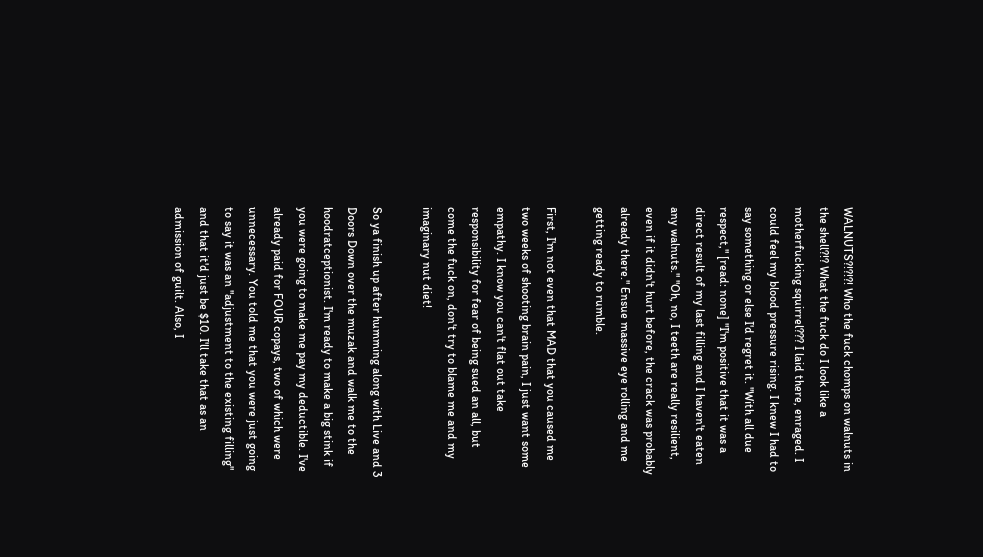WALNUTS?!?!?! Who the fuck chomps on walnuts in the shell?!? What the fuck do I look like a motherfucking squirrel??? I laid there, enraged. I could feel my blood pressure rising. I knew I had to say something or else I'd regret it. "With all due respect," [read: none] "I'm positive that it was a direct result of my last filling and I haven't eaten any walnuts." "Oh, no, I teeth are really resilient, even if it didn't hurt before, the crack was probably already there." Ensue massive eye rolling and me getting ready to rumble.

First, I'm not even that MAD that you caused me two weeks of shooting brain pain, I just want some empathy. I know you can't flat out take responsibility for fear of being sued an all, but come the fuck on, don't try to blame me and my imaginary nut diet!

So ya finish up after humming along with Live and 3 Doors Down over the muzak and walk me to the hoodratceptionist. I'm ready to make a big stink if you were going to make me pay my deductible. I've already paid for FOUR copays, two of which were unnecessary. You told me that you were just going to say it was an "adjustment to the existing filling" and that it'd just be $10. I'll take that as an admission of guilt. Also, I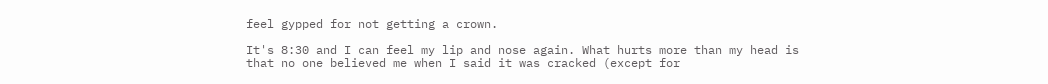feel gypped for not getting a crown.

It's 8:30 and I can feel my lip and nose again. What hurts more than my head is that no one believed me when I said it was cracked (except for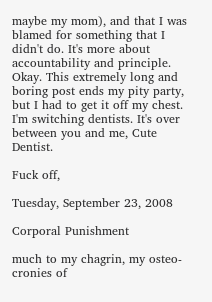maybe my mom), and that I was blamed for something that I didn't do. It's more about accountability and principle. Okay. This extremely long and boring post ends my pity party, but I had to get it off my chest. I'm switching dentists. It's over between you and me, Cute Dentist.

Fuck off,

Tuesday, September 23, 2008

Corporal Punishment

much to my chagrin, my osteo-cronies of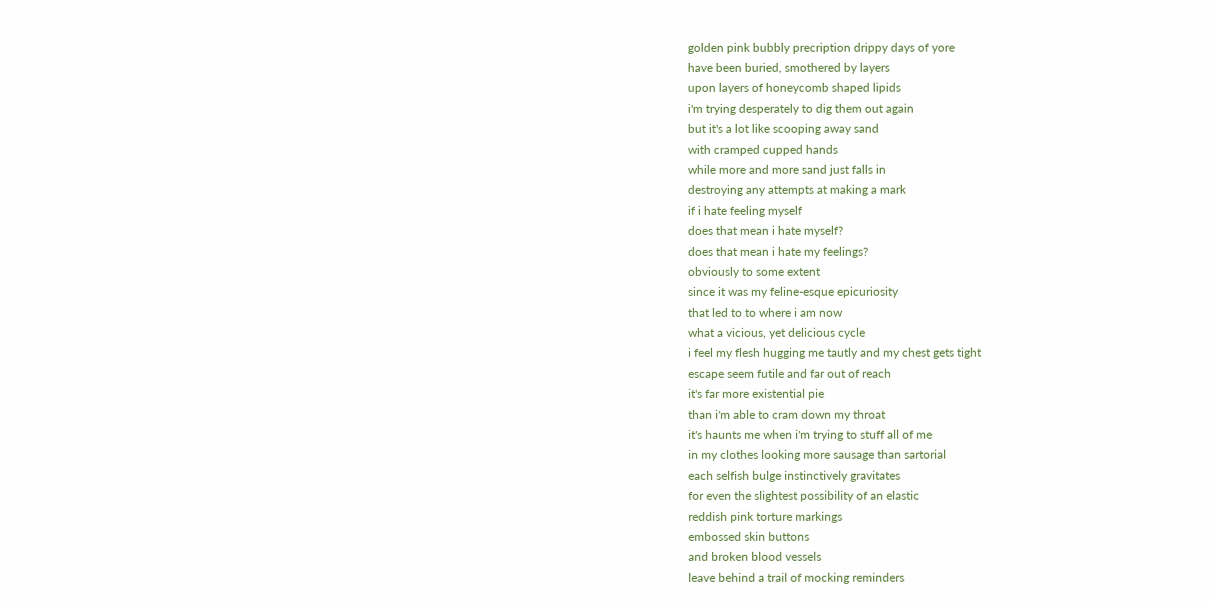golden pink bubbly precription drippy days of yore
have been buried, smothered by layers
upon layers of honeycomb shaped lipids
i'm trying desperately to dig them out again
but it's a lot like scooping away sand
with cramped cupped hands
while more and more sand just falls in
destroying any attempts at making a mark
if i hate feeling myself
does that mean i hate myself?
does that mean i hate my feelings?
obviously to some extent
since it was my feline-esque epicuriosity
that led to to where i am now
what a vicious, yet delicious cycle
i feel my flesh hugging me tautly and my chest gets tight
escape seem futile and far out of reach
it's far more existential pie
than i'm able to cram down my throat
it's haunts me when i'm trying to stuff all of me
in my clothes looking more sausage than sartorial
each selfish bulge instinctively gravitates
for even the slightest possibility of an elastic
reddish pink torture markings
embossed skin buttons
and broken blood vessels
leave behind a trail of mocking reminders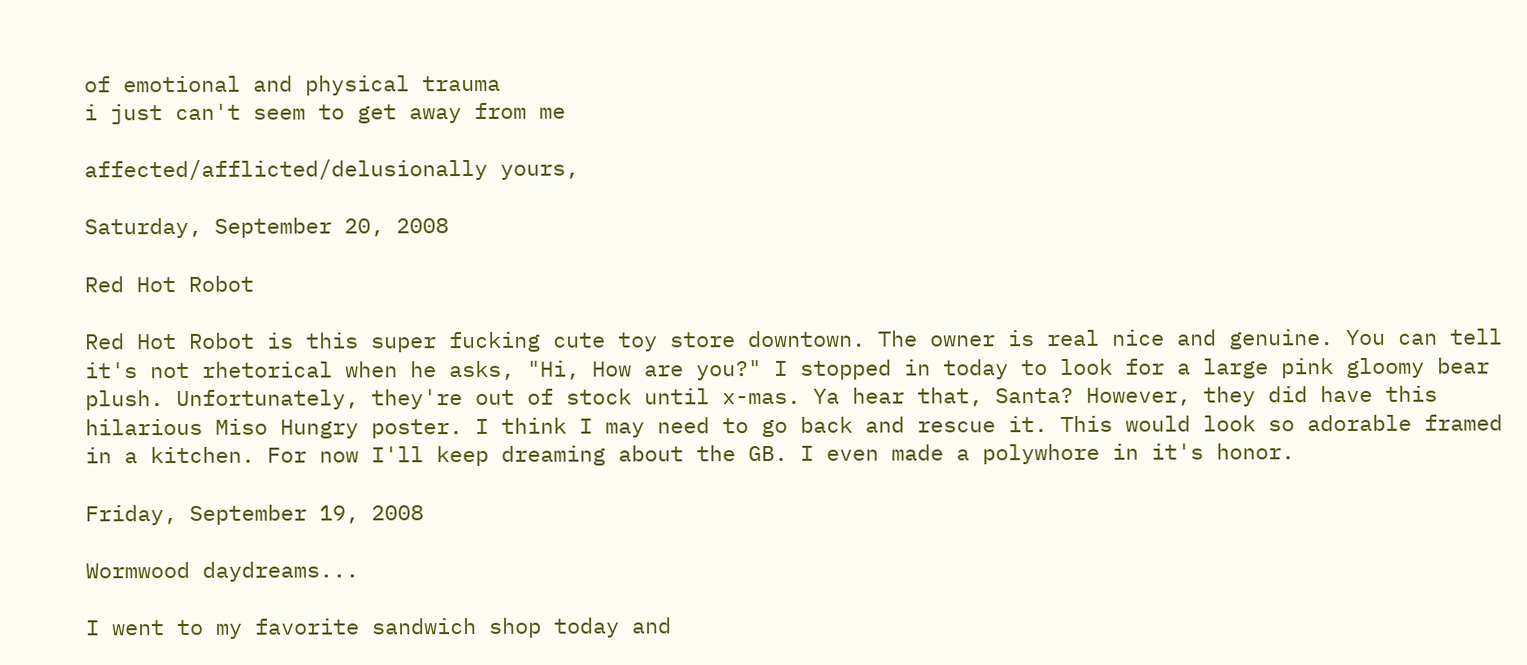of emotional and physical trauma
i just can't seem to get away from me

affected/afflicted/delusionally yours,

Saturday, September 20, 2008

Red Hot Robot

Red Hot Robot is this super fucking cute toy store downtown. The owner is real nice and genuine. You can tell it's not rhetorical when he asks, "Hi, How are you?" I stopped in today to look for a large pink gloomy bear plush. Unfortunately, they're out of stock until x-mas. Ya hear that, Santa? However, they did have this hilarious Miso Hungry poster. I think I may need to go back and rescue it. This would look so adorable framed in a kitchen. For now I'll keep dreaming about the GB. I even made a polywhore in it's honor.

Friday, September 19, 2008

Wormwood daydreams...

I went to my favorite sandwich shop today and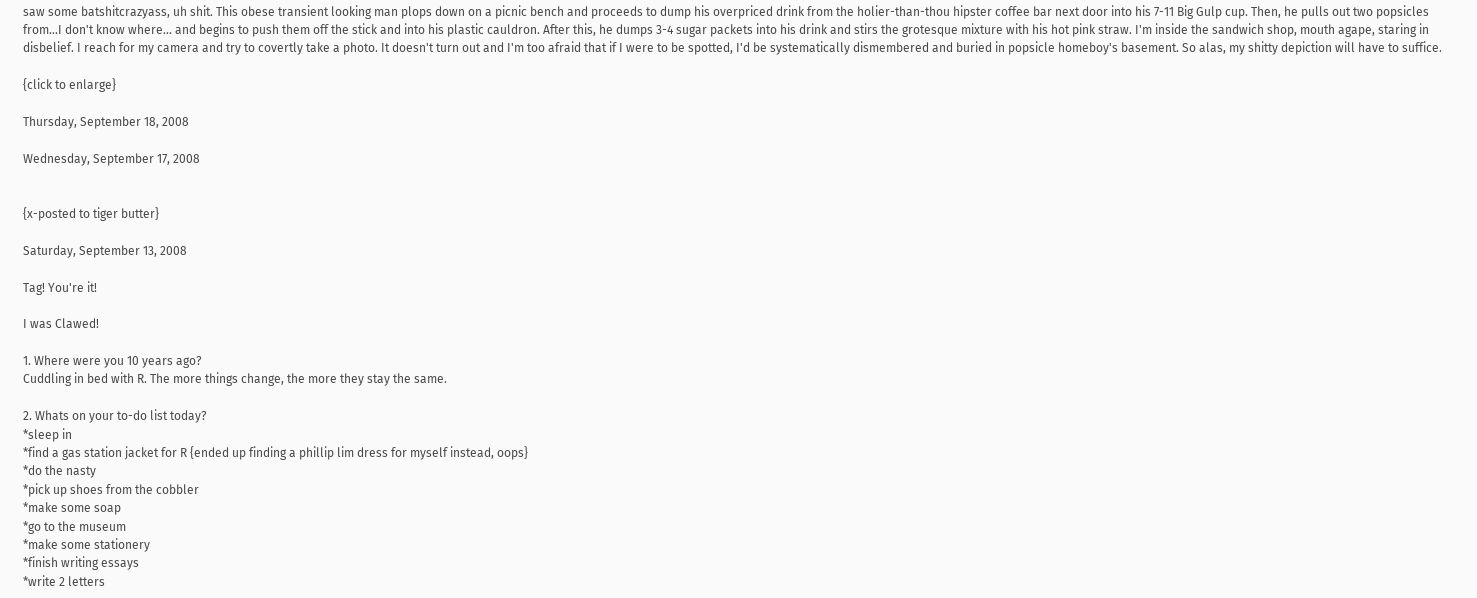saw some batshitcrazyass, uh shit. This obese transient looking man plops down on a picnic bench and proceeds to dump his overpriced drink from the holier-than-thou hipster coffee bar next door into his 7-11 Big Gulp cup. Then, he pulls out two popsicles from...I don't know where... and begins to push them off the stick and into his plastic cauldron. After this, he dumps 3-4 sugar packets into his drink and stirs the grotesque mixture with his hot pink straw. I'm inside the sandwich shop, mouth agape, staring in disbelief. I reach for my camera and try to covertly take a photo. It doesn't turn out and I'm too afraid that if I were to be spotted, I'd be systematically dismembered and buried in popsicle homeboy's basement. So alas, my shitty depiction will have to suffice.

{click to enlarge}

Thursday, September 18, 2008

Wednesday, September 17, 2008


{x-posted to tiger butter}

Saturday, September 13, 2008

Tag! You're it!

I was Clawed!

1. Where were you 10 years ago?
Cuddling in bed with R. The more things change, the more they stay the same.

2. Whats on your to-do list today?
*sleep in
*find a gas station jacket for R {ended up finding a phillip lim dress for myself instead, oops}
*do the nasty
*pick up shoes from the cobbler
*make some soap
*go to the museum
*make some stationery
*finish writing essays
*write 2 letters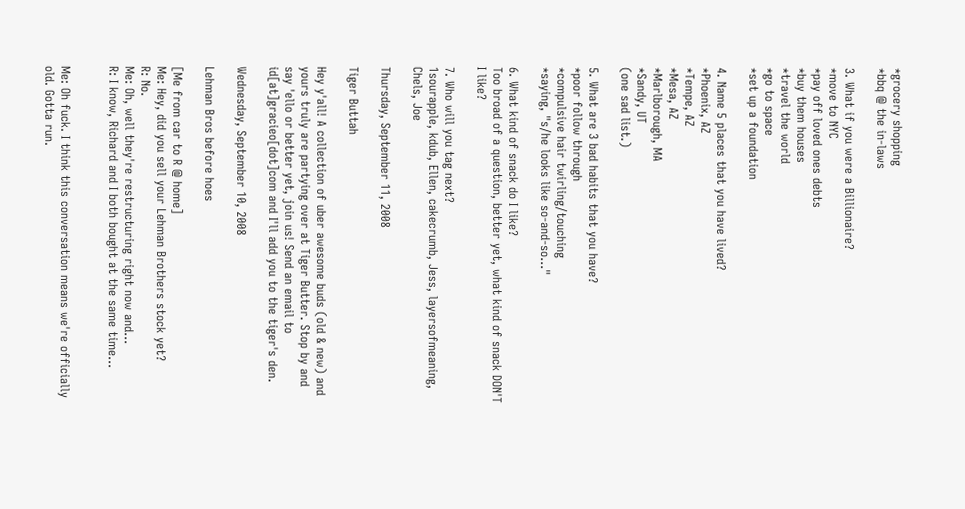*grocery shopping
*bbq @ the in-laws

3. What if you were a Billionaire?
*move to NYC
*pay off loved ones debts
*buy them houses
*travel the world
*go to space
*set up a foundation

4. Name 5 places that you have lived?
*Phoenix, AZ
*Tempe, AZ
*Mesa, AZ
*Marlborough, MA
*Sandy, UT
(one sad list.)

5. What are 3 bad habits that you have?
*poor follow through
*compulsive hair twirling/touching
*saying, "s/he looks like so-and-so..."

6. What kind of snack do I like?
Too broad of a question, better yet, what kind of snack DON'T I like?

7. Who will you tag next?
1sourapple, kdub, Ellen, cakecrumb, Jess, layersofmeaning, Chels, Joe

Thursday, September 11, 2008

Tiger Buttah

Hey y'all! A collection of uber awesome buds (old & new) and yours truly are partying over at Tiger Butter. Stop by and say 'ello or better yet, join us! Send an email to id[at]gracieo[dot]com and I'll add you to the tiger's den.

Wednesday, September 10, 2008

Lehman Bros before hoes

[Me from car to R @ home]
Me: Hey, did you sell your Lehman Brothers stock yet?
R: No.
Me: Oh, well they're restructuring right now and...
R: I know, Richard and I both bought at the same time...


Me: Oh fuck. I think this conversation means we're officially old. Gotta run.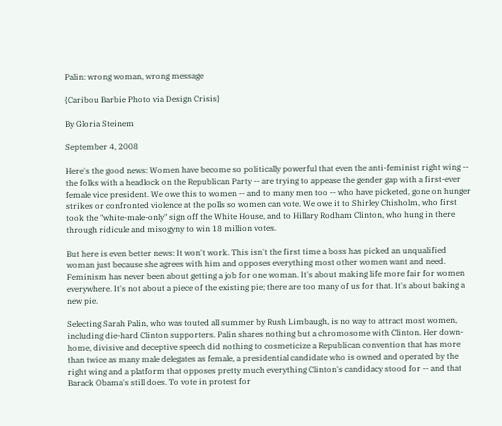Palin: wrong woman, wrong message

{Caribou Barbie Photo via Design Crisis}

By Gloria Steinem

September 4, 2008

Here's the good news: Women have become so politically powerful that even the anti-feminist right wing -- the folks with a headlock on the Republican Party -- are trying to appease the gender gap with a first-ever female vice president. We owe this to women -- and to many men too -- who have picketed, gone on hunger strikes or confronted violence at the polls so women can vote. We owe it to Shirley Chisholm, who first took the "white-male-only" sign off the White House, and to Hillary Rodham Clinton, who hung in there through ridicule and misogyny to win 18 million votes.

But here is even better news: It won't work. This isn't the first time a boss has picked an unqualified woman just because she agrees with him and opposes everything most other women want and need. Feminism has never been about getting a job for one woman. It's about making life more fair for women everywhere. It's not about a piece of the existing pie; there are too many of us for that. It's about baking a new pie.

Selecting Sarah Palin, who was touted all summer by Rush Limbaugh, is no way to attract most women, including die-hard Clinton supporters. Palin shares nothing but a chromosome with Clinton. Her down-home, divisive and deceptive speech did nothing to cosmeticize a Republican convention that has more than twice as many male delegates as female, a presidential candidate who is owned and operated by the right wing and a platform that opposes pretty much everything Clinton's candidacy stood for -- and that Barack Obama's still does. To vote in protest for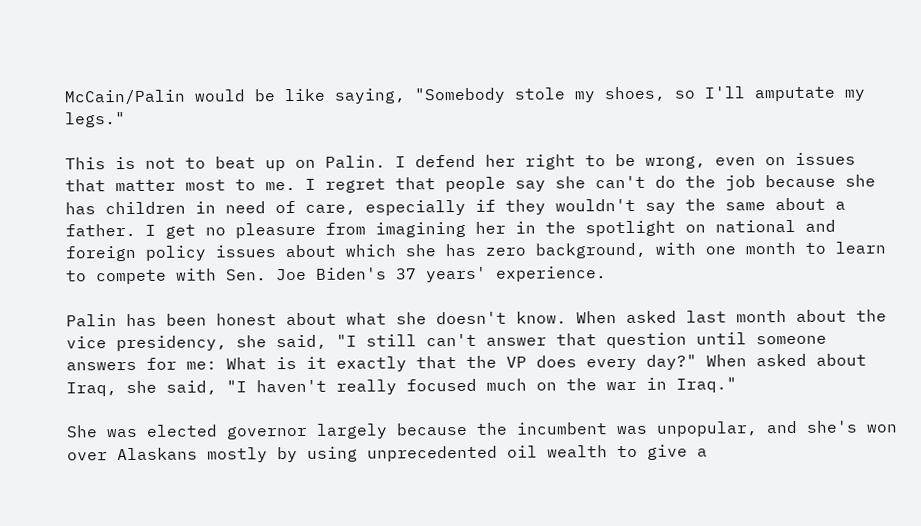McCain/Palin would be like saying, "Somebody stole my shoes, so I'll amputate my legs."

This is not to beat up on Palin. I defend her right to be wrong, even on issues that matter most to me. I regret that people say she can't do the job because she has children in need of care, especially if they wouldn't say the same about a father. I get no pleasure from imagining her in the spotlight on national and foreign policy issues about which she has zero background, with one month to learn to compete with Sen. Joe Biden's 37 years' experience.

Palin has been honest about what she doesn't know. When asked last month about the vice presidency, she said, "I still can't answer that question until someone answers for me: What is it exactly that the VP does every day?" When asked about Iraq, she said, "I haven't really focused much on the war in Iraq."

She was elected governor largely because the incumbent was unpopular, and she's won over Alaskans mostly by using unprecedented oil wealth to give a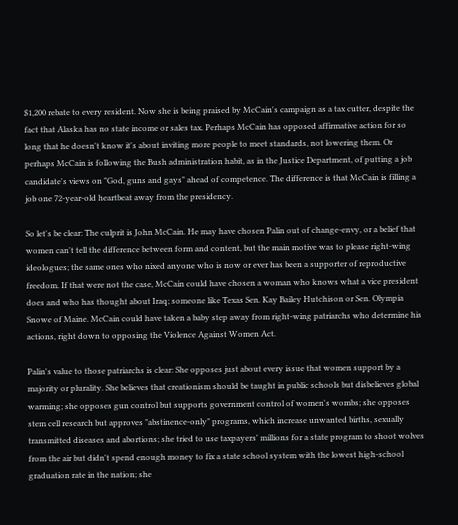$1,200 rebate to every resident. Now she is being praised by McCain's campaign as a tax cutter, despite the fact that Alaska has no state income or sales tax. Perhaps McCain has opposed affirmative action for so long that he doesn't know it's about inviting more people to meet standards, not lowering them. Or perhaps McCain is following the Bush administration habit, as in the Justice Department, of putting a job candidate's views on "God, guns and gays" ahead of competence. The difference is that McCain is filling a job one 72-year-old heartbeat away from the presidency.

So let's be clear: The culprit is John McCain. He may have chosen Palin out of change-envy, or a belief that women can't tell the difference between form and content, but the main motive was to please right-wing ideologues; the same ones who nixed anyone who is now or ever has been a supporter of reproductive freedom. If that were not the case, McCain could have chosen a woman who knows what a vice president does and who has thought about Iraq; someone like Texas Sen. Kay Bailey Hutchison or Sen. Olympia Snowe of Maine. McCain could have taken a baby step away from right-wing patriarchs who determine his actions, right down to opposing the Violence Against Women Act.

Palin's value to those patriarchs is clear: She opposes just about every issue that women support by a majority or plurality. She believes that creationism should be taught in public schools but disbelieves global warming; she opposes gun control but supports government control of women's wombs; she opposes stem cell research but approves "abstinence-only" programs, which increase unwanted births, sexually transmitted diseases and abortions; she tried to use taxpayers' millions for a state program to shoot wolves from the air but didn't spend enough money to fix a state school system with the lowest high-school graduation rate in the nation; she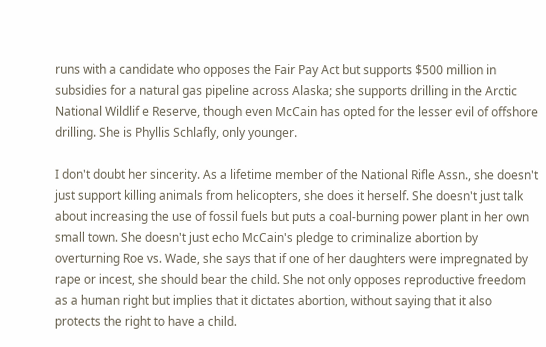runs with a candidate who opposes the Fair Pay Act but supports $500 million in subsidies for a natural gas pipeline across Alaska; she supports drilling in the Arctic National Wildlif e Reserve, though even McCain has opted for the lesser evil of offshore drilling. She is Phyllis Schlafly, only younger.

I don't doubt her sincerity. As a lifetime member of the National Rifle Assn., she doesn't just support killing animals from helicopters, she does it herself. She doesn't just talk about increasing the use of fossil fuels but puts a coal-burning power plant in her own small town. She doesn't just echo McCain's pledge to criminalize abortion by overturning Roe vs. Wade, she says that if one of her daughters were impregnated by rape or incest, she should bear the child. She not only opposes reproductive freedom as a human right but implies that it dictates abortion, without saying that it also protects the right to have a child.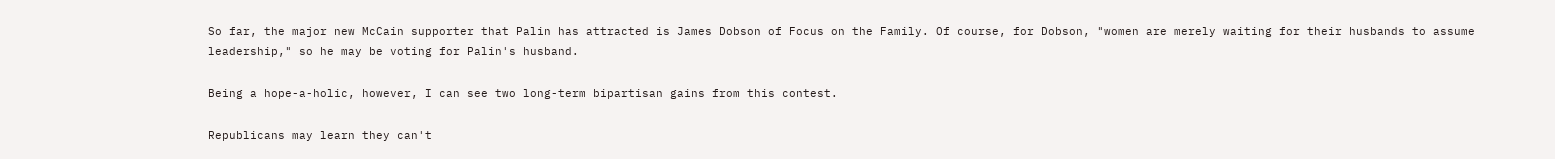So far, the major new McCain supporter that Palin has attracted is James Dobson of Focus on the Family. Of course, for Dobson, "women are merely waiting for their husbands to assume leadership," so he may be voting for Palin's husband.

Being a hope-a-holic, however, I can see two long-term bipartisan gains from this contest.

Republicans may learn they can't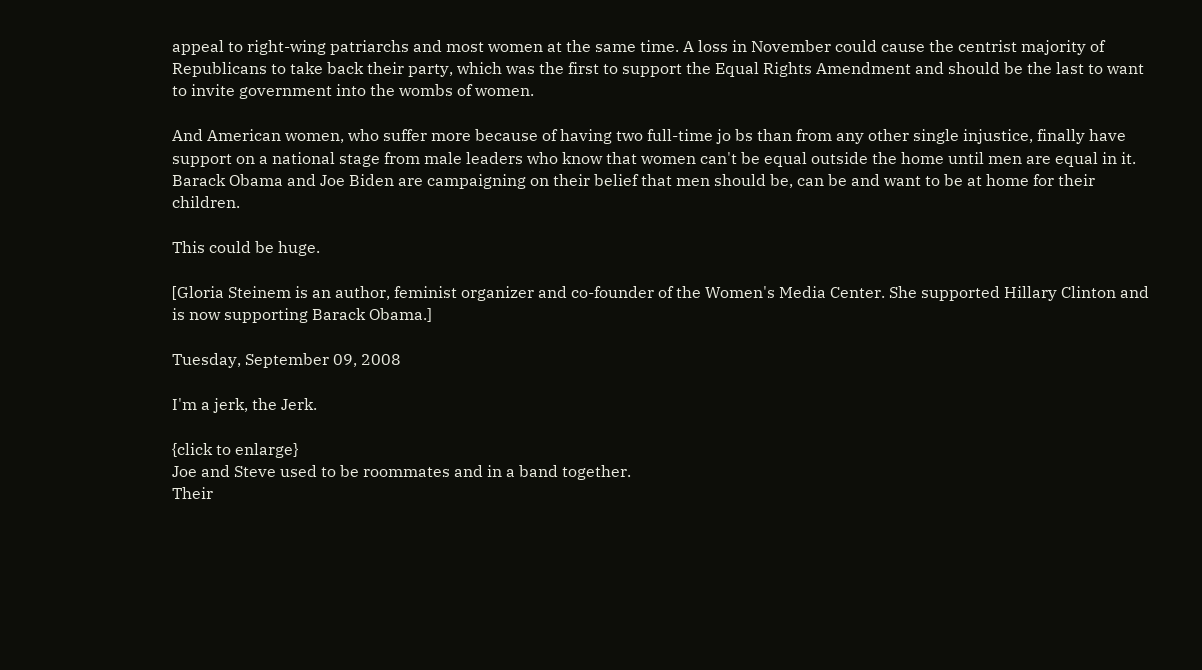appeal to right-wing patriarchs and most women at the same time. A loss in November could cause the centrist majority of Republicans to take back their party, which was the first to support the Equal Rights Amendment and should be the last to want to invite government into the wombs of women.

And American women, who suffer more because of having two full-time jo bs than from any other single injustice, finally have support on a national stage from male leaders who know that women can't be equal outside the home until men are equal in it. Barack Obama and Joe Biden are campaigning on their belief that men should be, can be and want to be at home for their children.

This could be huge.

[Gloria Steinem is an author, feminist organizer and co-founder of the Women's Media Center. She supported Hillary Clinton and is now supporting Barack Obama.]

Tuesday, September 09, 2008

I'm a jerk, the Jerk.

{click to enlarge}
Joe and Steve used to be roommates and in a band together.
Their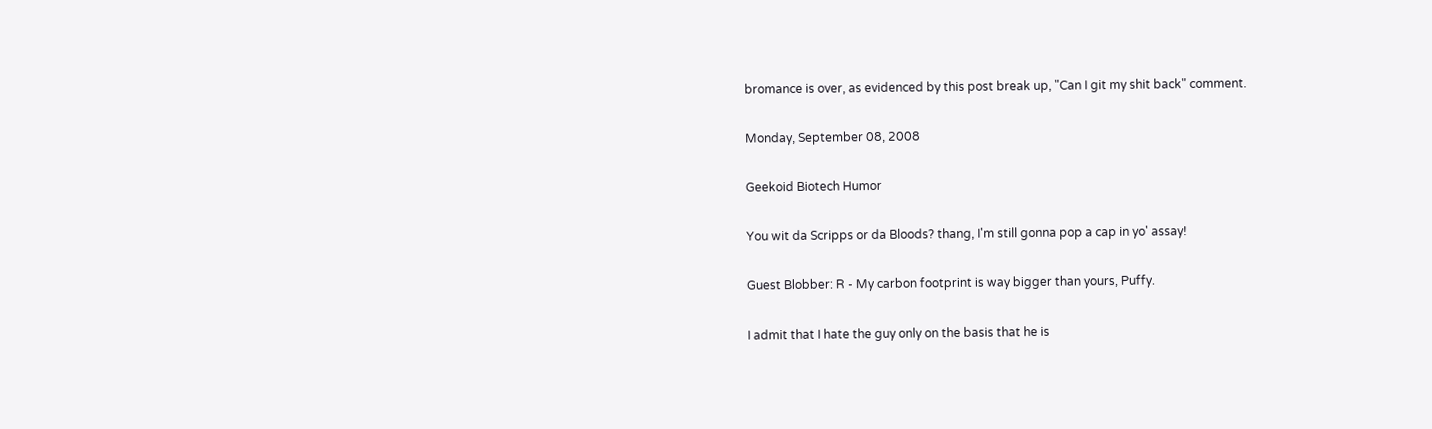bromance is over, as evidenced by this post break up, "Can I git my shit back" comment.

Monday, September 08, 2008

Geekoid Biotech Humor

You wit da Scripps or da Bloods? thang, I'm still gonna pop a cap in yo' assay!

Guest Blobber: R - My carbon footprint is way bigger than yours, Puffy.

I admit that I hate the guy only on the basis that he is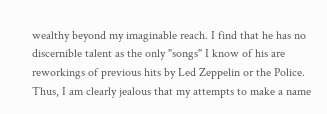wealthy beyond my imaginable reach. I find that he has no discernible talent as the only "songs" I know of his are reworkings of previous hits by Led Zeppelin or the Police. Thus, I am clearly jealous that my attempts to make a name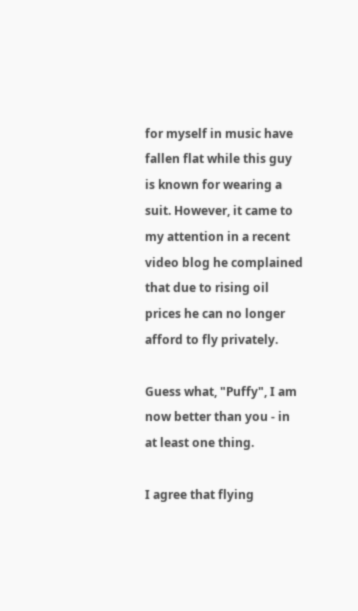for myself in music have fallen flat while this guy is known for wearing a suit. However, it came to my attention in a recent video blog he complained that due to rising oil prices he can no longer afford to fly privately.

Guess what, "Puffy", I am now better than you - in at least one thing.

I agree that flying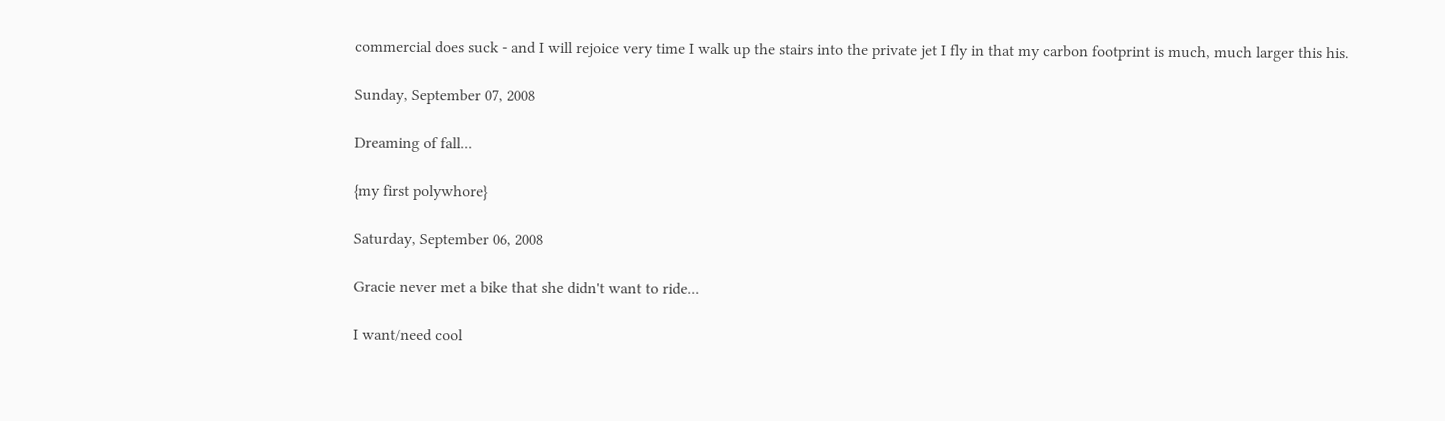commercial does suck - and I will rejoice very time I walk up the stairs into the private jet I fly in that my carbon footprint is much, much larger this his.

Sunday, September 07, 2008

Dreaming of fall...

{my first polywhore}

Saturday, September 06, 2008

Gracie never met a bike that she didn't want to ride...

I want/need cool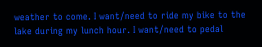weather to come. I want/need to ride my bike to the lake during my lunch hour. I want/need to pedal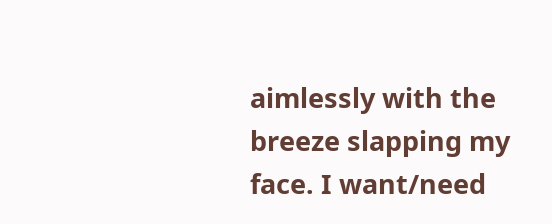aimlessly with the breeze slapping my face. I want/need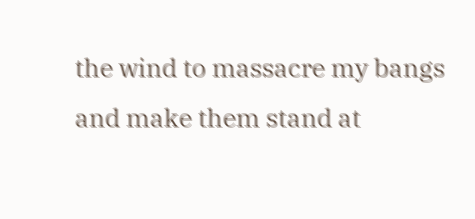the wind to massacre my bangs and make them stand at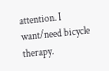attention. I want/need bicycle therapy.